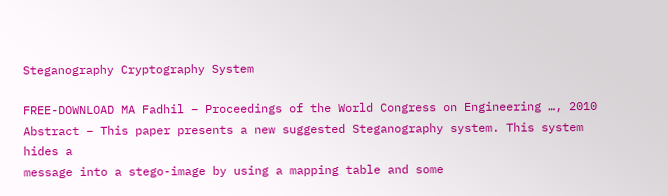Steganography Cryptography System

FREE-DOWNLOAD MA Fadhil – Proceedings of the World Congress on Engineering …, 2010
Abstract – This paper presents a new suggested Steganography system. This system hides a
message into a stego-image by using a mapping table and some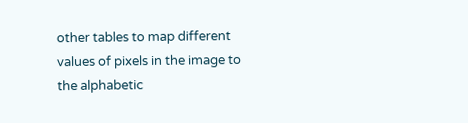other tables to map different
values of pixels in the image to the alphabetic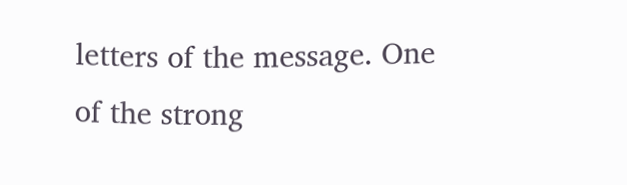letters of the message. One of the strong